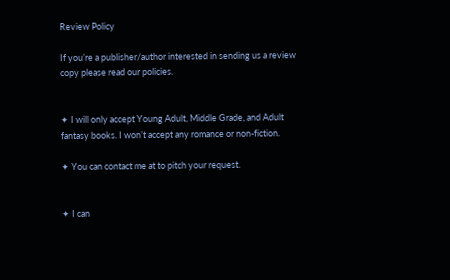Review Policy

If you’re a publisher/author interested in sending us a review copy please read our policies.


✦ I will only accept Young Adult, Middle Grade, and Adult fantasy books. I won’t accept any romance or non-fiction.

✦ You can contact me at to pitch your request.


✦ I can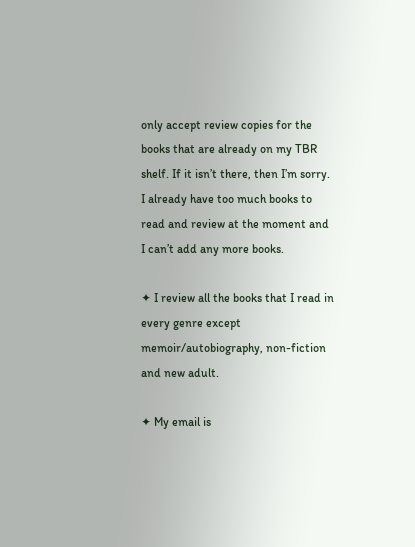only accept review copies for the books that are already on my TBR shelf. If it isn’t there, then I’m sorry. I already have too much books to read and review at the moment and I can’t add any more books.

✦ I review all the books that I read in every genre except memoir/autobiography, non-fiction and new adult.

✦ My email is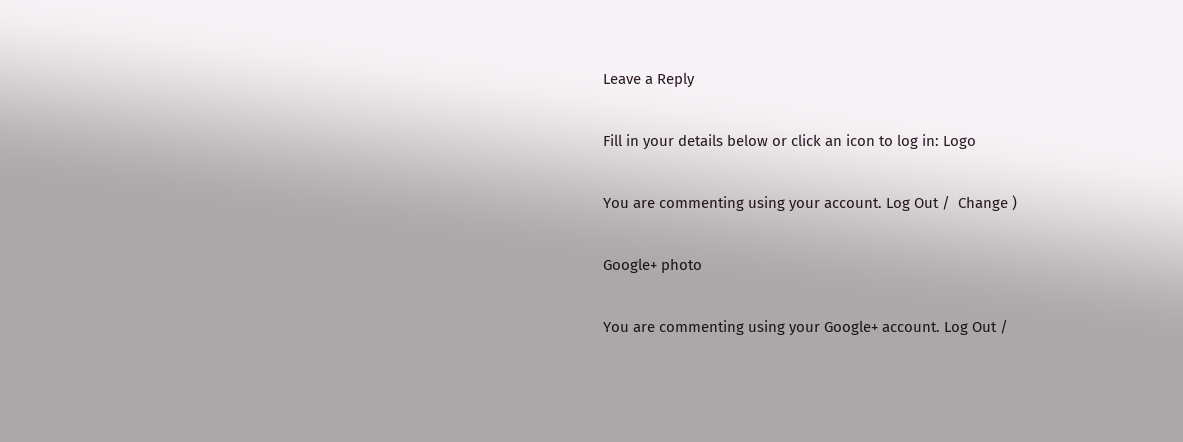Leave a Reply

Fill in your details below or click an icon to log in: Logo

You are commenting using your account. Log Out /  Change )

Google+ photo

You are commenting using your Google+ account. Log Out /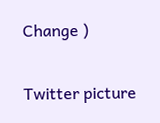Change )

Twitter picture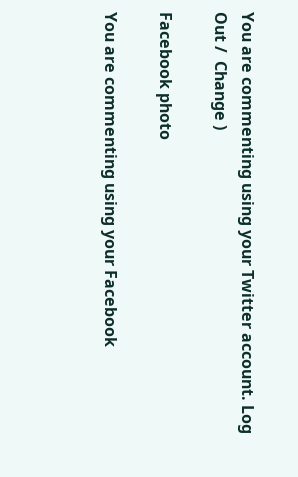You are commenting using your Twitter account. Log Out /  Change )

Facebook photo

You are commenting using your Facebook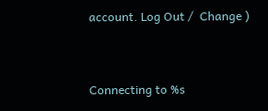account. Log Out /  Change )


Connecting to %s